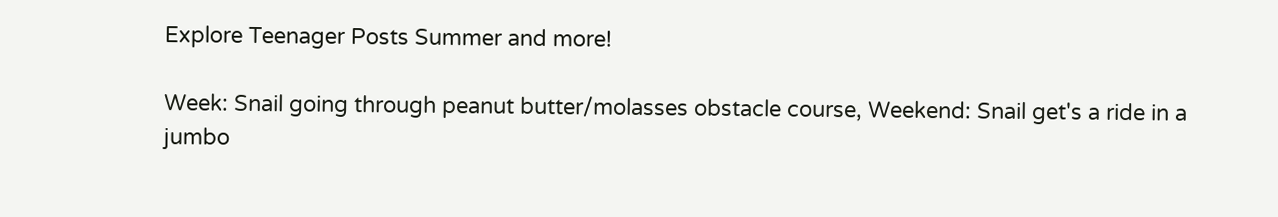Explore Teenager Posts Summer and more!

Week: Snail going through peanut butter/molasses obstacle course, Weekend: Snail get's a ride in a jumbo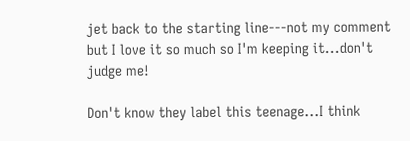jet back to the starting line---not my comment but I love it so much so I'm keeping it...don't judge me!

Don't know they label this teenage...I think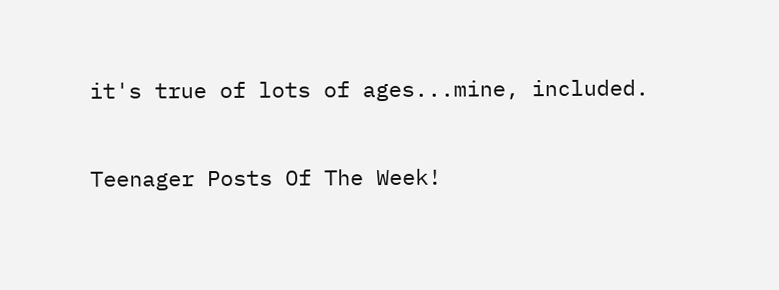it's true of lots of ages...mine, included.

Teenager Posts Of The Week!